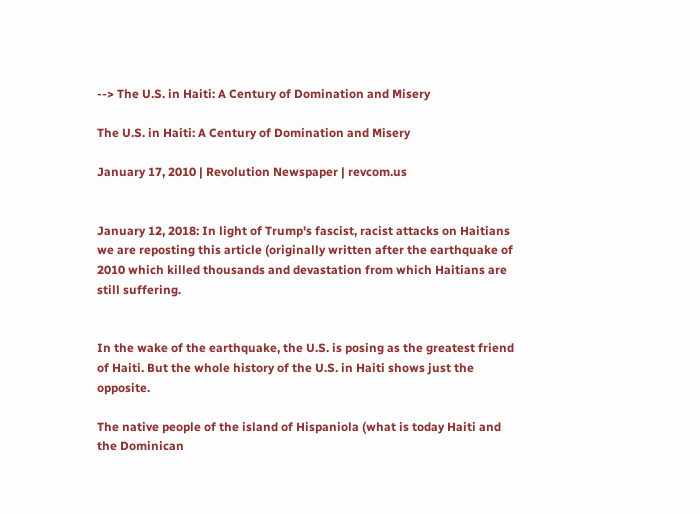--> The U.S. in Haiti: A Century of Domination and Misery

The U.S. in Haiti: A Century of Domination and Misery

January 17, 2010 | Revolution Newspaper | revcom.us


January 12, 2018: In light of Trump's fascist, racist attacks on Haitians we are reposting this article (originally written after the earthquake of 2010 which killed thousands and devastation from which Haitians are still suffering.


In the wake of the earthquake, the U.S. is posing as the greatest friend of Haiti. But the whole history of the U.S. in Haiti shows just the opposite.

The native people of the island of Hispaniola (what is today Haiti and the Dominican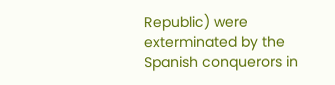Republic) were exterminated by the Spanish conquerors in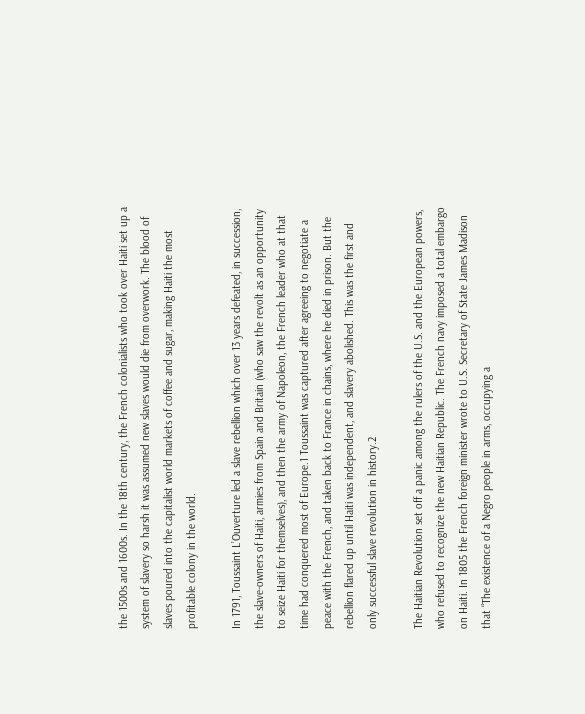the 1500s and 1600s. In the 18th century, the French colonialists who took over Haiti set up a system of slavery so harsh it was assumed new slaves would die from overwork. The blood of slaves poured into the capitalist world markets of coffee and sugar, making Haiti the most profitable colony in the world.

In 1791, Toussaint L’Ouverture led a slave rebellion which over 13 years defeated, in succession, the slave-owners of Haiti, armies from Spain and Britain (who saw the revolt as an opportunity to seize Haiti for themselves), and then the army of Napoleon, the French leader who at that time had conquered most of Europe.1 Toussaint was captured after agreeing to negotiate a peace with the French, and taken back to France in chains, where he died in prison. But the rebellion flared up until Haiti was independent, and slavery abolished. This was the first and only successful slave revolution in history.2

The Haitian Revolution set off a panic among the rulers of the U.S. and the European powers, who refused to recognize the new Haitian Republic. The French navy imposed a total embargo on Haiti. In 1805 the French foreign minister wrote to U.S. Secretary of State James Madison that “The existence of a Negro people in arms, occupying a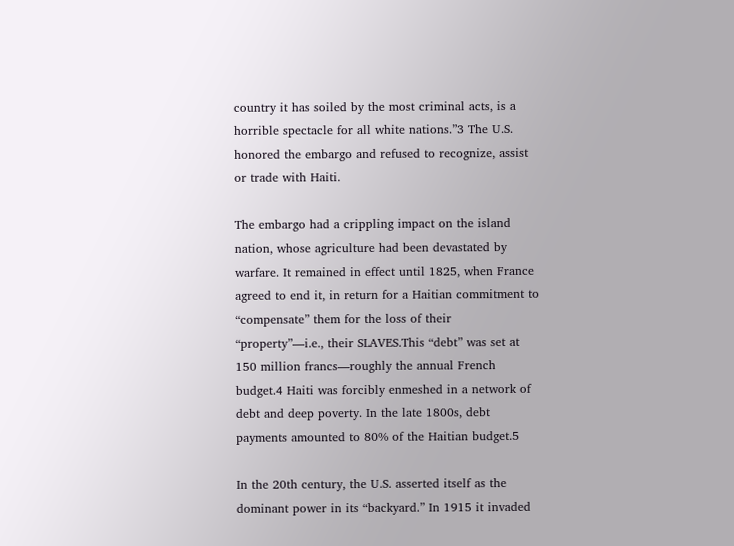country it has soiled by the most criminal acts, is a horrible spectacle for all white nations.”3 The U.S. honored the embargo and refused to recognize, assist or trade with Haiti.

The embargo had a crippling impact on the island nation, whose agriculture had been devastated by warfare. It remained in effect until 1825, when France agreed to end it, in return for a Haitian commitment to “compensate” them for the loss of their “property”—i.e., their SLAVES.This “debt” was set at 150 million francs—roughly the annual French budget.4 Haiti was forcibly enmeshed in a network of debt and deep poverty. In the late 1800s, debt payments amounted to 80% of the Haitian budget.5

In the 20th century, the U.S. asserted itself as the dominant power in its “backyard.” In 1915 it invaded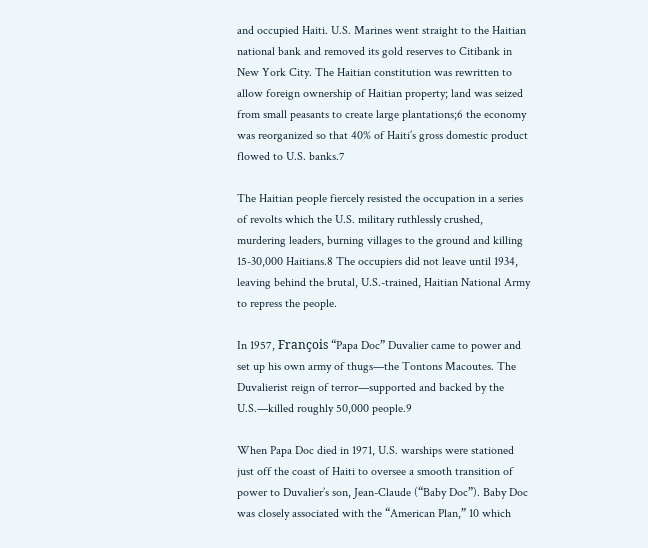and occupied Haiti. U.S. Marines went straight to the Haitian national bank and removed its gold reserves to Citibank in New York City. The Haitian constitution was rewritten to allow foreign ownership of Haitian property; land was seized from small peasants to create large plantations;6 the economy was reorganized so that 40% of Haiti’s gross domestic product flowed to U.S. banks.7

The Haitian people fiercely resisted the occupation in a series of revolts which the U.S. military ruthlessly crushed, murdering leaders, burning villages to the ground and killing 15-30,000 Haitians.8 The occupiers did not leave until 1934, leaving behind the brutal, U.S.-trained, Haitian National Army to repress the people.

In 1957, François “Papa Doc” Duvalier came to power and set up his own army of thugs—the Tontons Macoutes. The Duvalierist reign of terror—supported and backed by the U.S.—killed roughly 50,000 people.9

When Papa Doc died in 1971, U.S. warships were stationed just off the coast of Haiti to oversee a smooth transition of power to Duvalier’s son, Jean-Claude (“Baby Doc”). Baby Doc was closely associated with the “American Plan,” 10 which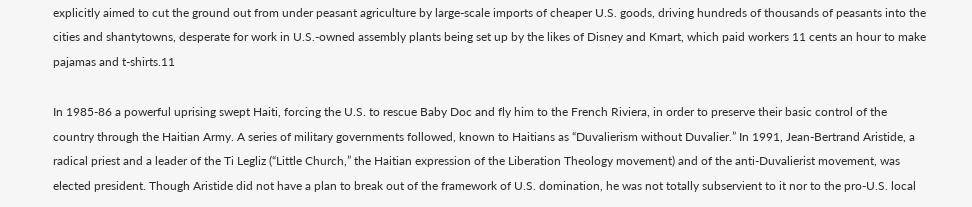explicitly aimed to cut the ground out from under peasant agriculture by large-scale imports of cheaper U.S. goods, driving hundreds of thousands of peasants into the cities and shantytowns, desperate for work in U.S.-owned assembly plants being set up by the likes of Disney and Kmart, which paid workers 11 cents an hour to make pajamas and t-shirts.11

In 1985-86 a powerful uprising swept Haiti, forcing the U.S. to rescue Baby Doc and fly him to the French Riviera, in order to preserve their basic control of the country through the Haitian Army. A series of military governments followed, known to Haitians as “Duvalierism without Duvalier.” In 1991, Jean-Bertrand Aristide, a radical priest and a leader of the Ti Legliz (“Little Church,” the Haitian expression of the Liberation Theology movement) and of the anti-Duvalierist movement, was elected president. Though Aristide did not have a plan to break out of the framework of U.S. domination, he was not totally subservient to it nor to the pro-U.S. local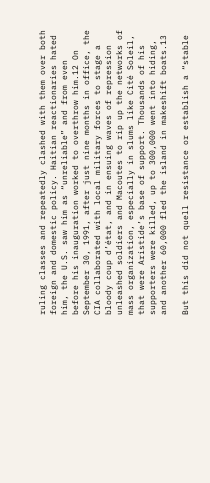ruling classes and repeatedly clashed with them over both foreign and domestic policy. Haitian reactionaries hated him, the U.S. saw him as “unreliable” and from even before his inauguration worked to overthrow him.12 On September 30, 1991, after just nine months in office, the CIA collaborated with local military forces to stage a bloody coup d’état, and in ensuing waves of repression unleashed soldiers and Macoutes to rip up the networks of mass organization, especially in slums like Cité Soleil, that were Aristide’s base of support. Thousands of his supporters were killed, up to 300,000 went into hiding, and another 60,000 fled the island in makeshift boats.13

But this did not quell resistance or establish a “stable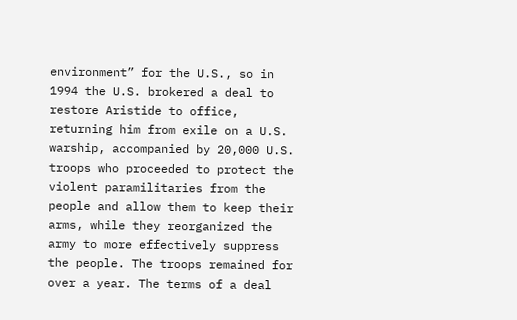environment” for the U.S., so in 1994 the U.S. brokered a deal to restore Aristide to office, returning him from exile on a U.S. warship, accompanied by 20,000 U.S. troops who proceeded to protect the violent paramilitaries from the people and allow them to keep their arms, while they reorganized the army to more effectively suppress the people. The troops remained for over a year. The terms of a deal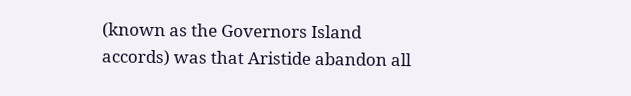(known as the Governors Island accords) was that Aristide abandon all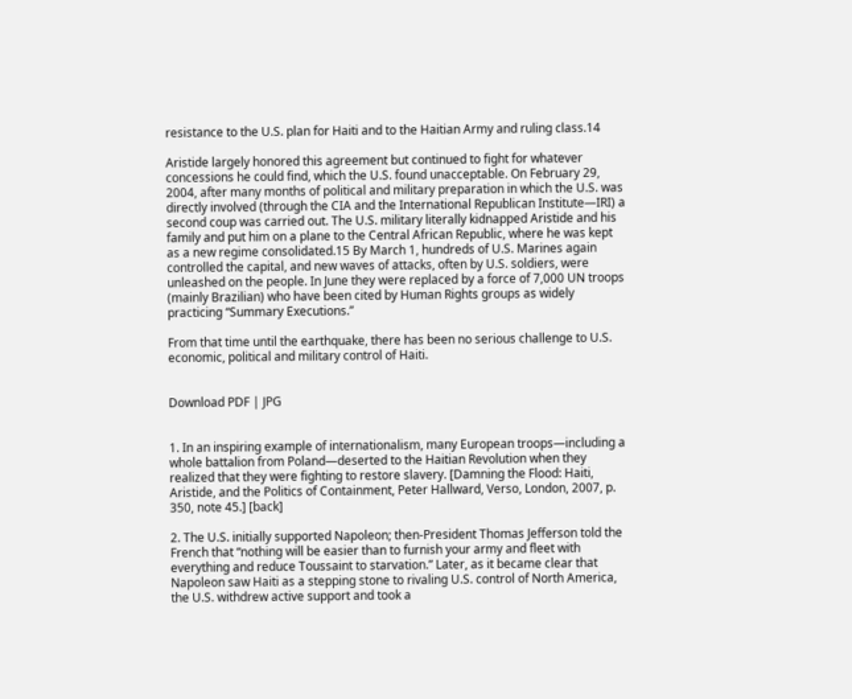resistance to the U.S. plan for Haiti and to the Haitian Army and ruling class.14

Aristide largely honored this agreement but continued to fight for whatever concessions he could find, which the U.S. found unacceptable. On February 29, 2004, after many months of political and military preparation in which the U.S. was directly involved (through the CIA and the International Republican Institute—IRI) a second coup was carried out. The U.S. military literally kidnapped Aristide and his family and put him on a plane to the Central African Republic, where he was kept as a new regime consolidated.15 By March 1, hundreds of U.S. Marines again controlled the capital, and new waves of attacks, often by U.S. soldiers, were unleashed on the people. In June they were replaced by a force of 7,000 UN troops (mainly Brazilian) who have been cited by Human Rights groups as widely practicing “Summary Executions.”

From that time until the earthquake, there has been no serious challenge to U.S. economic, political and military control of Haiti.


Download PDF | JPG


1. In an inspiring example of internationalism, many European troops—including a whole battalion from Poland—deserted to the Haitian Revolution when they realized that they were fighting to restore slavery. [Damning the Flood: Haiti, Aristide, and the Politics of Containment, Peter Hallward, Verso, London, 2007, p. 350, note 45.] [back]

2. The U.S. initially supported Napoleon; then-President Thomas Jefferson told the French that “nothing will be easier than to furnish your army and fleet with everything and reduce Toussaint to starvation.” Later, as it became clear that Napoleon saw Haiti as a stepping stone to rivaling U.S. control of North America, the U.S. withdrew active support and took a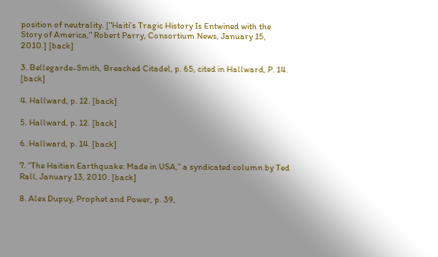position of neutrality. ["Haiti's Tragic History Is Entwined with the Story of America," Robert Parry, Consortium News, January 15, 2010.] [back]

3. Bellegarde-Smith, Breached Citadel, p. 65, cited in Hallward, P. 14. [back]

4. Hallward, p. 12. [back]

5. Hallward, p. 12. [back]

6. Hallward, p. 14. [back]

7. “The Haitian Earthquake: Made in USA,” a syndicated column by Ted Rall, January 13, 2010. [back]

8. Alex Dupuy, Prophet and Power, p. 39,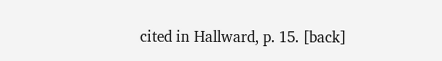cited in Hallward, p. 15. [back]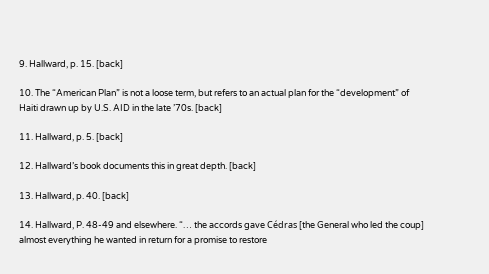9. Hallward, p. 15. [back]

10. The “American Plan” is not a loose term, but refers to an actual plan for the “development” of Haiti drawn up by U.S. AID in the late ’70s. [back]

11. Hallward, p. 5. [back]

12. Hallward’s book documents this in great depth. [back]

13. Hallward, p. 40. [back]

14. Hallward, P. 48-49 and elsewhere. “… the accords gave Cédras [the General who led the coup] almost everything he wanted in return for a promise to restore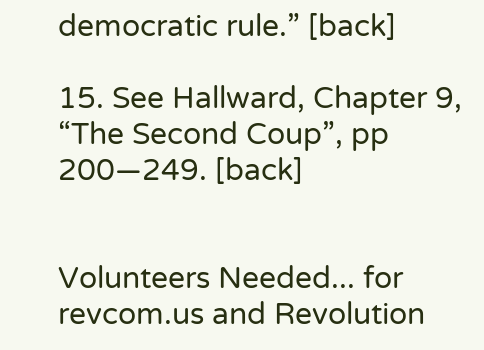democratic rule.” [back]

15. See Hallward, Chapter 9, “The Second Coup”, pp 200—249. [back]


Volunteers Needed... for revcom.us and Revolution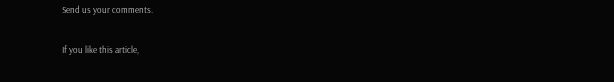Send us your comments.

If you like this article,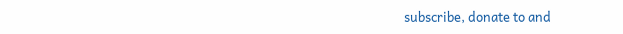subscribe, donate to and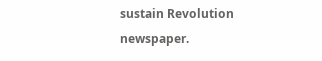sustain Revolution newspaper.